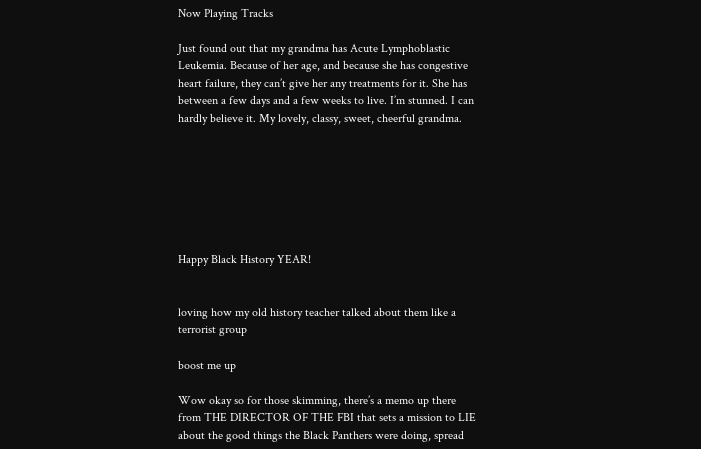Now Playing Tracks

Just found out that my grandma has Acute Lymphoblastic Leukemia. Because of her age, and because she has congestive heart failure, they can’t give her any treatments for it. She has between a few days and a few weeks to live. I’m stunned. I can hardly believe it. My lovely, classy, sweet, cheerful grandma.







Happy Black History YEAR!


loving how my old history teacher talked about them like a terrorist group

boost me up

Wow okay so for those skimming, there’s a memo up there from THE DIRECTOR OF THE FBI that sets a mission to LIE about the good things the Black Panthers were doing, spread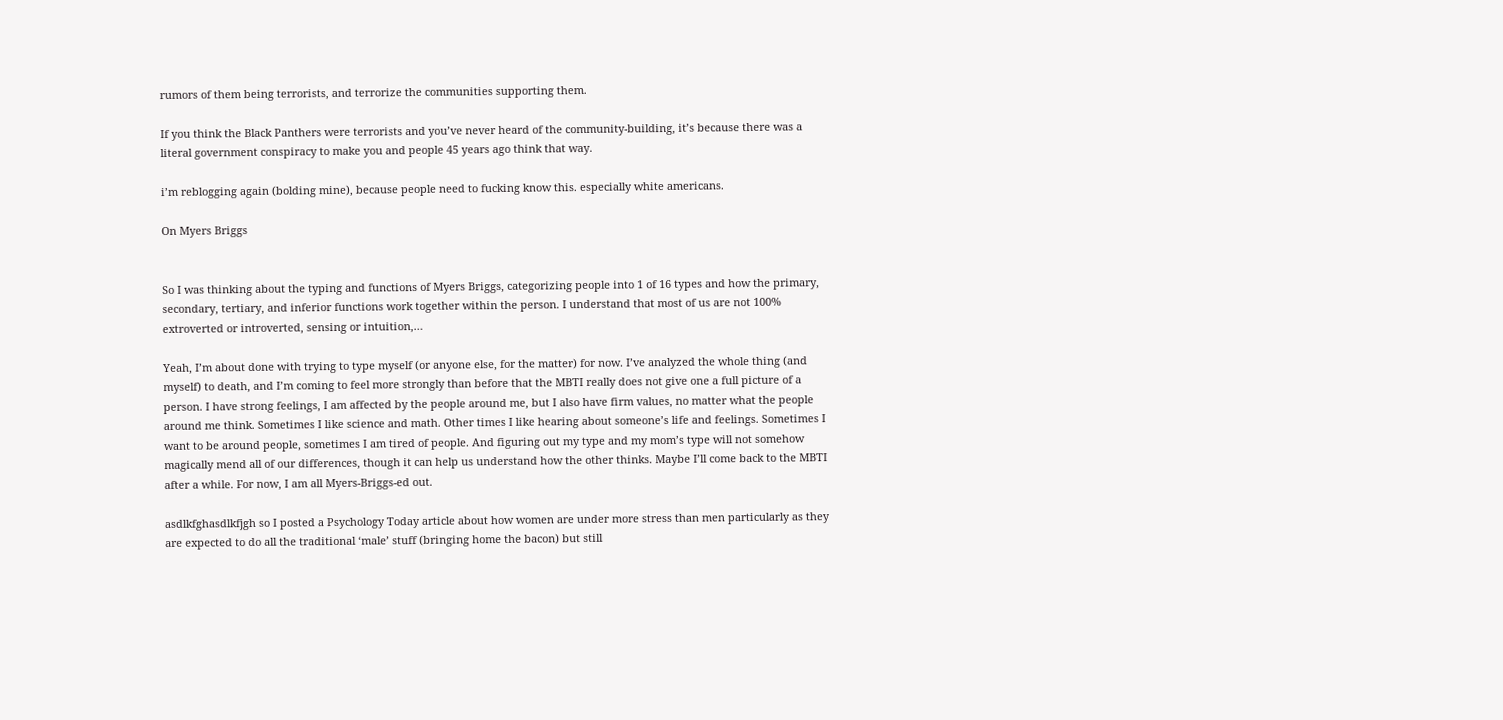rumors of them being terrorists, and terrorize the communities supporting them.

If you think the Black Panthers were terrorists and you’ve never heard of the community-building, it’s because there was a literal government conspiracy to make you and people 45 years ago think that way.

i’m reblogging again (bolding mine), because people need to fucking know this. especially white americans.

On Myers Briggs


So I was thinking about the typing and functions of Myers Briggs, categorizing people into 1 of 16 types and how the primary, secondary, tertiary, and inferior functions work together within the person. I understand that most of us are not 100% extroverted or introverted, sensing or intuition,…

Yeah, I’m about done with trying to type myself (or anyone else, for the matter) for now. I’ve analyzed the whole thing (and myself) to death, and I’m coming to feel more strongly than before that the MBTI really does not give one a full picture of a person. I have strong feelings, I am affected by the people around me, but I also have firm values, no matter what the people around me think. Sometimes I like science and math. Other times I like hearing about someone’s life and feelings. Sometimes I want to be around people, sometimes I am tired of people. And figuring out my type and my mom’s type will not somehow magically mend all of our differences, though it can help us understand how the other thinks. Maybe I’ll come back to the MBTI after a while. For now, I am all Myers-Briggs-ed out.

asdlkfghasdlkfjgh so I posted a Psychology Today article about how women are under more stress than men particularly as they are expected to do all the traditional ‘male’ stuff (bringing home the bacon) but still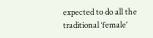expected to do all the traditional ‘female’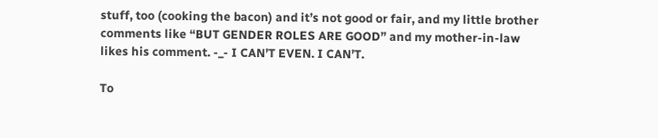stuff, too (cooking the bacon) and it’s not good or fair, and my little brother comments like “BUT GENDER ROLES ARE GOOD” and my mother-in-law likes his comment. -_- I CAN’T EVEN. I CAN’T.

To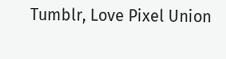Tumblr, Love Pixel Union